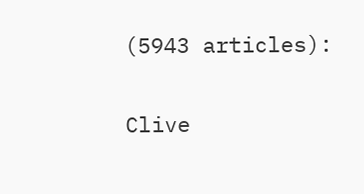(5943 articles):

Clive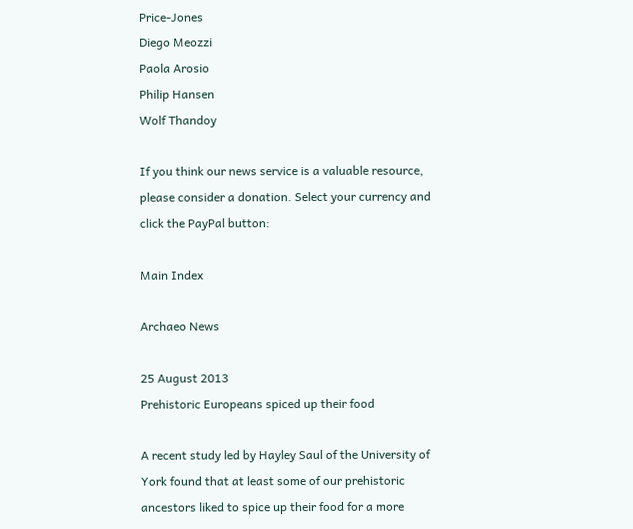Price-Jones
Diego Meozzi
Paola Arosio
Philip Hansen
Wolf Thandoy

If you think our news service is a valuable resource, please consider a donation. Select your currency and click the PayPal button:

Main Index

Archaeo News

25 August 2013
Prehistoric Europeans spiced up their food

A recent study led by Hayley Saul of the University of York found that at least some of our prehistoric ancestors liked to spice up their food for a more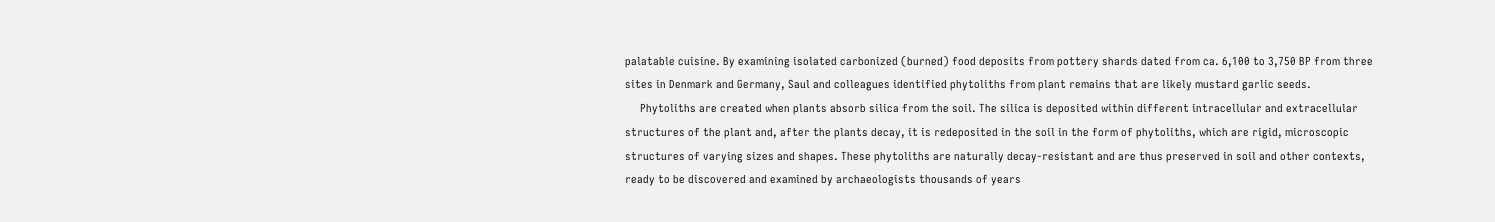palatable cuisine. By examining isolated carbonized (burned) food deposits from pottery shards dated from ca. 6,100 to 3,750 BP from three sites in Denmark and Germany, Saul and colleagues identified phytoliths from plant remains that are likely mustard garlic seeds.
     Phytoliths are created when plants absorb silica from the soil. The silica is deposited within different intracellular and extracellular structures of the plant and, after the plants decay, it is redeposited in the soil in the form of phytoliths, which are rigid, microscopic structures of varying sizes and shapes. These phytoliths are naturally decay-resistant and are thus preserved in soil and other contexts, ready to be discovered and examined by archaeologists thousands of years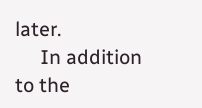later.
     In addition to the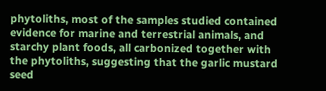phytoliths, most of the samples studied contained evidence for marine and terrestrial animals, and starchy plant foods, all carbonized together with the phytoliths, suggesting that the garlic mustard seed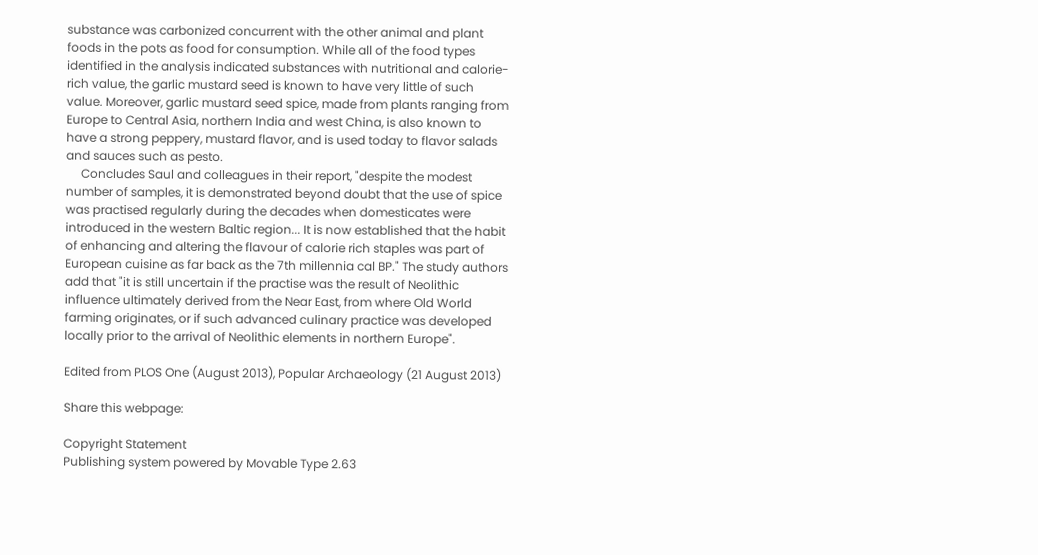substance was carbonized concurrent with the other animal and plant foods in the pots as food for consumption. While all of the food types identified in the analysis indicated substances with nutritional and calorie-rich value, the garlic mustard seed is known to have very little of such value. Moreover, garlic mustard seed spice, made from plants ranging from Europe to Central Asia, northern India and west China, is also known to have a strong peppery, mustard flavor, and is used today to flavor salads and sauces such as pesto.
     Concludes Saul and colleagues in their report, "despite the modest number of samples, it is demonstrated beyond doubt that the use of spice was practised regularly during the decades when domesticates were introduced in the western Baltic region... It is now established that the habit of enhancing and altering the flavour of calorie rich staples was part of European cuisine as far back as the 7th millennia cal BP." The study authors add that "it is still uncertain if the practise was the result of Neolithic influence ultimately derived from the Near East, from where Old World farming originates, or if such advanced culinary practice was developed locally prior to the arrival of Neolithic elements in northern Europe".

Edited from PLOS One (August 2013), Popular Archaeology (21 August 2013)

Share this webpage:

Copyright Statement
Publishing system powered by Movable Type 2.63